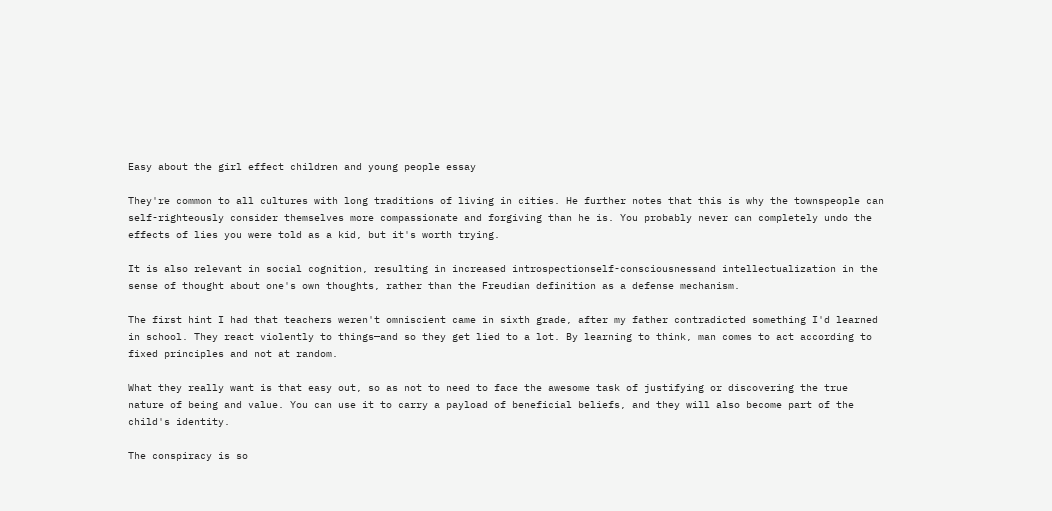Easy about the girl effect children and young people essay

They're common to all cultures with long traditions of living in cities. He further notes that this is why the townspeople can self-righteously consider themselves more compassionate and forgiving than he is. You probably never can completely undo the effects of lies you were told as a kid, but it's worth trying.

It is also relevant in social cognition, resulting in increased introspectionself-consciousnessand intellectualization in the sense of thought about one's own thoughts, rather than the Freudian definition as a defense mechanism.

The first hint I had that teachers weren't omniscient came in sixth grade, after my father contradicted something I'd learned in school. They react violently to things—and so they get lied to a lot. By learning to think, man comes to act according to fixed principles and not at random.

What they really want is that easy out, so as not to need to face the awesome task of justifying or discovering the true nature of being and value. You can use it to carry a payload of beneficial beliefs, and they will also become part of the child's identity.

The conspiracy is so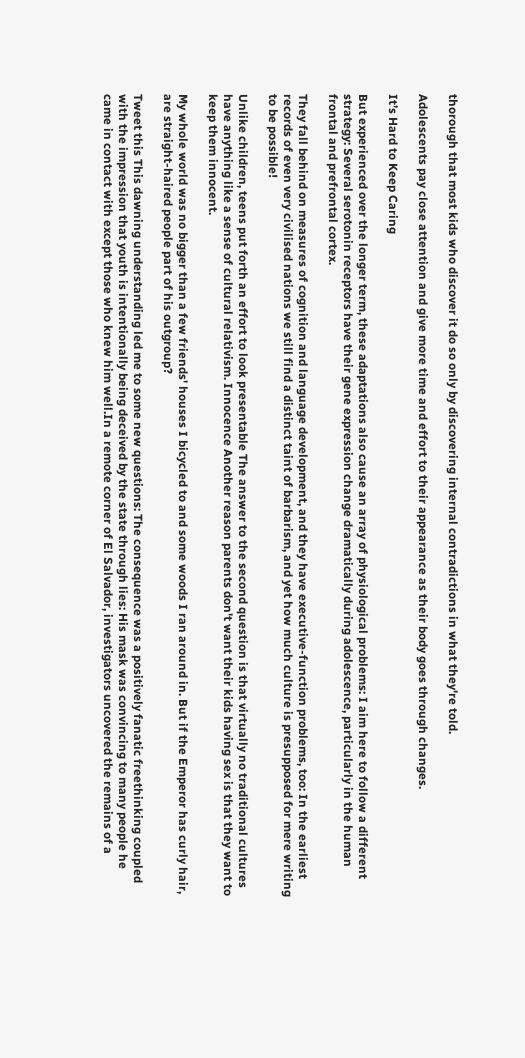thorough that most kids who discover it do so only by discovering internal contradictions in what they're told.

Adolescents pay close attention and give more time and effort to their appearance as their body goes through changes.

It’s Hard to Keep Caring

But experienced over the longer term, these adaptations also cause an array of physiological problems: I aim here to follow a different strategy: Several serotonin receptors have their gene expression change dramatically during adolescence, particularly in the human frontal and prefrontal cortex.

They fall behind on measures of cognition and language development, and they have executive-function problems, too: In the earliest records of even very civilised nations we still find a distinct taint of barbarism, and yet how much culture is presupposed for mere writing to be possible!

Unlike children, teens put forth an effort to look presentable The answer to the second question is that virtually no traditional cultures have anything like a sense of cultural relativism. Innocence Another reason parents don't want their kids having sex is that they want to keep them innocent.

My whole world was no bigger than a few friends' houses I bicycled to and some woods I ran around in. But if the Emperor has curly hair, are straight-haired people part of his outgroup?

Tweet this This dawning understanding led me to some new questions: The consequence was a positively fanatic freethinking coupled with the impression that youth is intentionally being deceived by the state through lies: His mask was convincing to many people he came in contact with except those who knew him well.In a remote corner of El Salvador, investigators uncovered the remains of a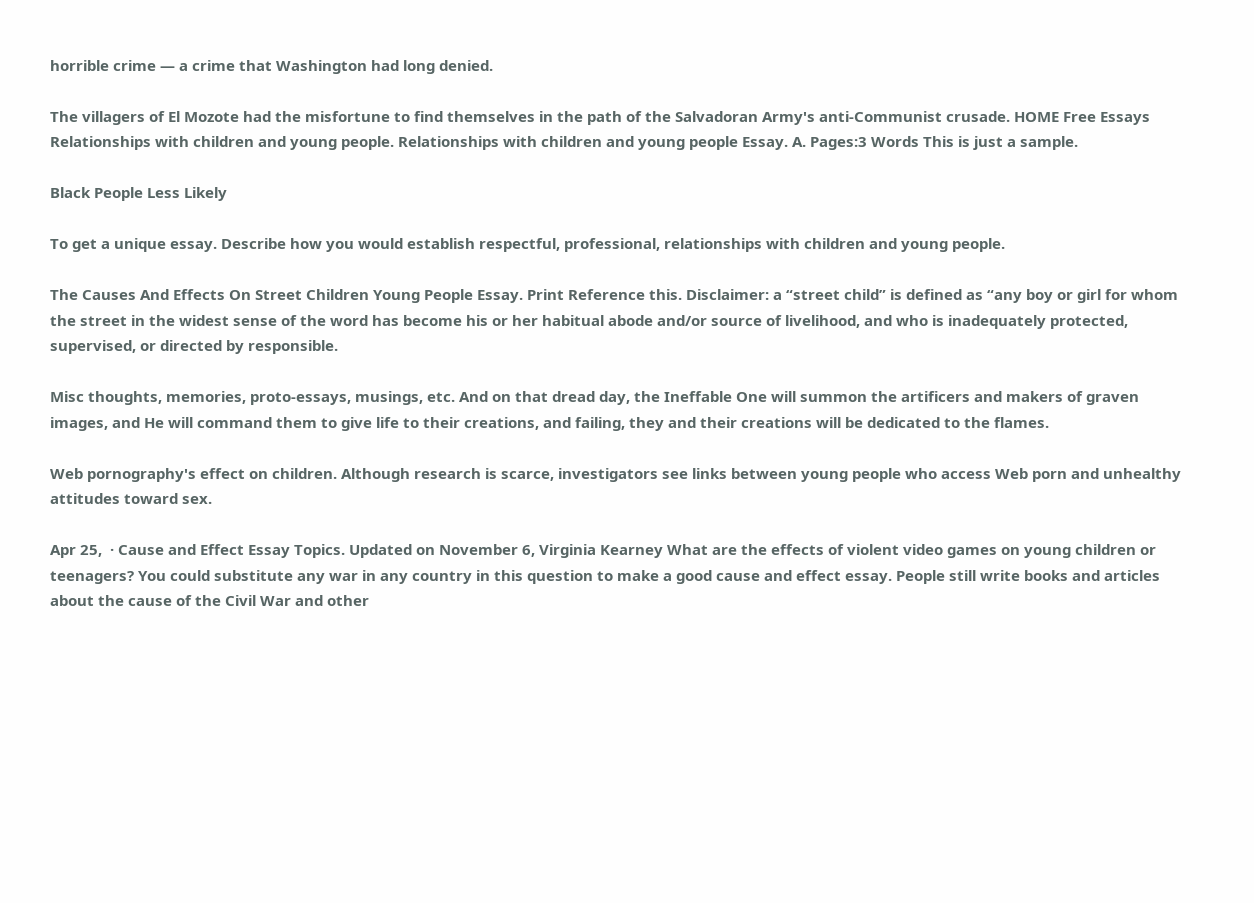horrible crime — a crime that Washington had long denied.

The villagers of El Mozote had the misfortune to find themselves in the path of the Salvadoran Army's anti-Communist crusade. HOME Free Essays Relationships with children and young people. Relationships with children and young people Essay. A. Pages:3 Words This is just a sample.

Black People Less Likely

To get a unique essay. Describe how you would establish respectful, professional, relationships with children and young people.

The Causes And Effects On Street Children Young People Essay. Print Reference this. Disclaimer: a “street child” is defined as “any boy or girl for whom the street in the widest sense of the word has become his or her habitual abode and/or source of livelihood, and who is inadequately protected, supervised, or directed by responsible.

Misc thoughts, memories, proto-essays, musings, etc. And on that dread day, the Ineffable One will summon the artificers and makers of graven images, and He will command them to give life to their creations, and failing, they and their creations will be dedicated to the flames.

Web pornography's effect on children. Although research is scarce, investigators see links between young people who access Web porn and unhealthy attitudes toward sex.

Apr 25,  · Cause and Effect Essay Topics. Updated on November 6, Virginia Kearney What are the effects of violent video games on young children or teenagers? You could substitute any war in any country in this question to make a good cause and effect essay. People still write books and articles about the cause of the Civil War and other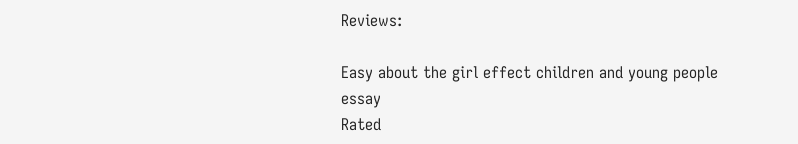Reviews:

Easy about the girl effect children and young people essay
Rated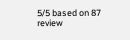5/5 based on 87 review